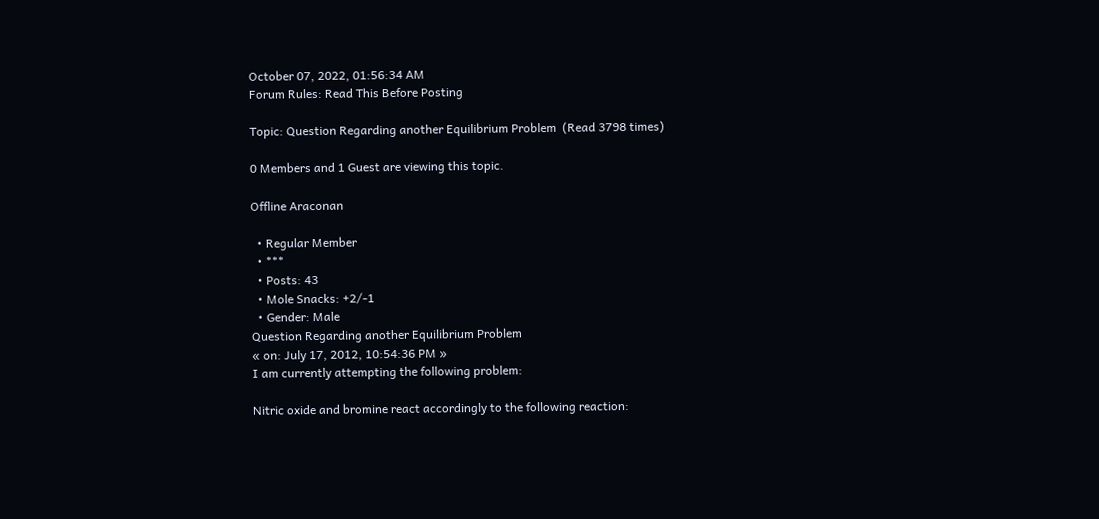October 07, 2022, 01:56:34 AM
Forum Rules: Read This Before Posting

Topic: Question Regarding another Equilibrium Problem  (Read 3798 times)

0 Members and 1 Guest are viewing this topic.

Offline Araconan

  • Regular Member
  • ***
  • Posts: 43
  • Mole Snacks: +2/-1
  • Gender: Male
Question Regarding another Equilibrium Problem
« on: July 17, 2012, 10:54:36 PM »
I am currently attempting the following problem:

Nitric oxide and bromine react accordingly to the following reaction: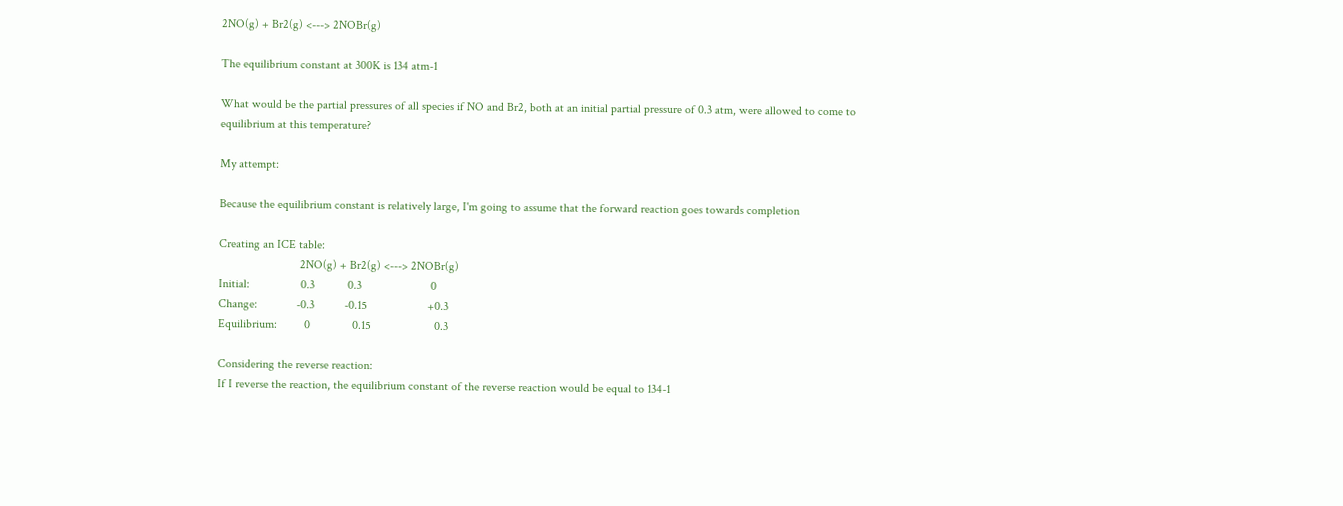2NO(g) + Br2(g) <---> 2NOBr(g)

The equilibrium constant at 300K is 134 atm-1

What would be the partial pressures of all species if NO and Br2, both at an initial partial pressure of 0.3 atm, were allowed to come to equilibrium at this temperature?

My attempt:

Because the equilibrium constant is relatively large, I'm going to assume that the forward reaction goes towards completion

Creating an ICE table:
                           2NO(g) + Br2(g) <---> 2NOBr(g)
Initial:                 0.3           0.3                       0
Change:             -0.3          -0.15                    +0.3
Equilibrium:         0              0.15                     0.3

Considering the reverse reaction:
If I reverse the reaction, the equilibrium constant of the reverse reaction would be equal to 134-1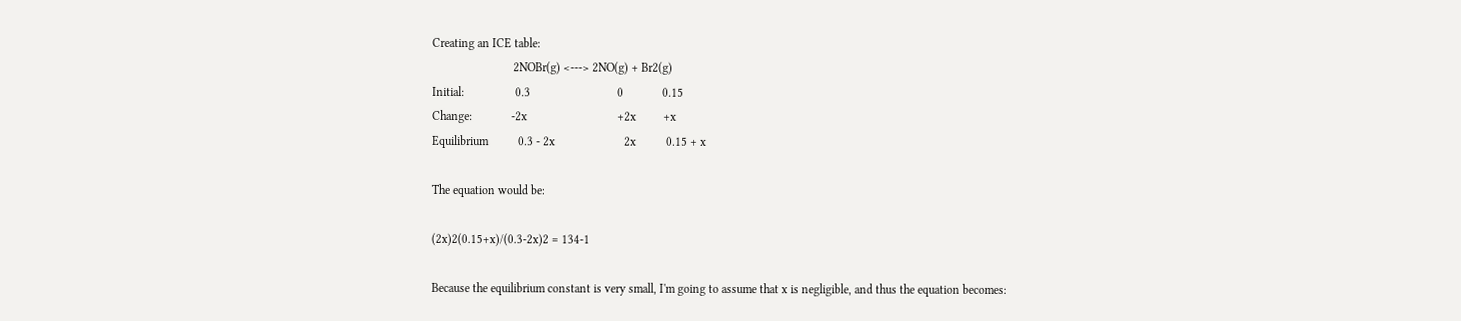Creating an ICE table:
                           2NOBr(g) <---> 2NO(g) + Br2(g)
Initial:                 0.3                             0             0.15
Change:             -2x                              +2x         +x
Equilibrium          0.3 - 2x                       2x          0.15 + x

The equation would be:

(2x)2(0.15+x)/(0.3-2x)2 = 134-1

Because the equilibrium constant is very small, I'm going to assume that x is negligible, and thus the equation becomes: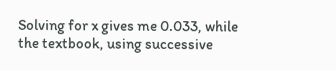Solving for x gives me 0.033, while the textbook, using successive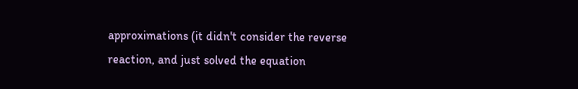approximations (it didn't consider the reverse reaction, and just solved the equation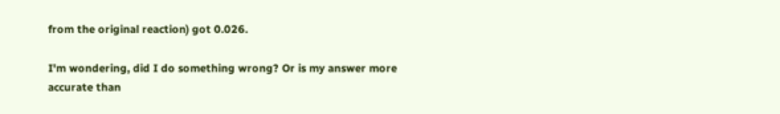from the original reaction) got 0.026.

I'm wondering, did I do something wrong? Or is my answer more accurate than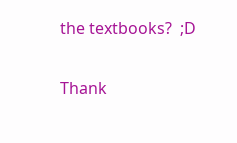the textbooks?  ;D

Thank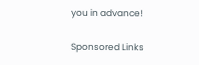you in advance!

Sponsored Links